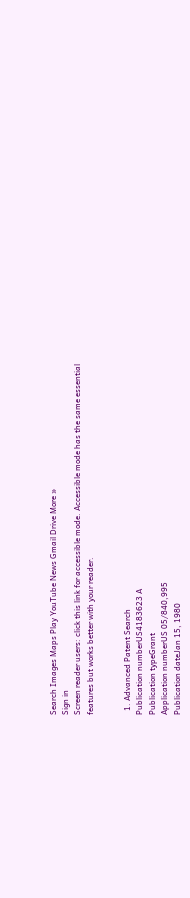Search Images Maps Play YouTube News Gmail Drive More »
Sign in
Screen reader users: click this link for accessible mode. Accessible mode has the same essential features but works better with your reader.


  1. Advanced Patent Search
Publication numberUS4183623 A
Publication typeGrant
Application numberUS 05/840,995
Publication dateJan 15, 1980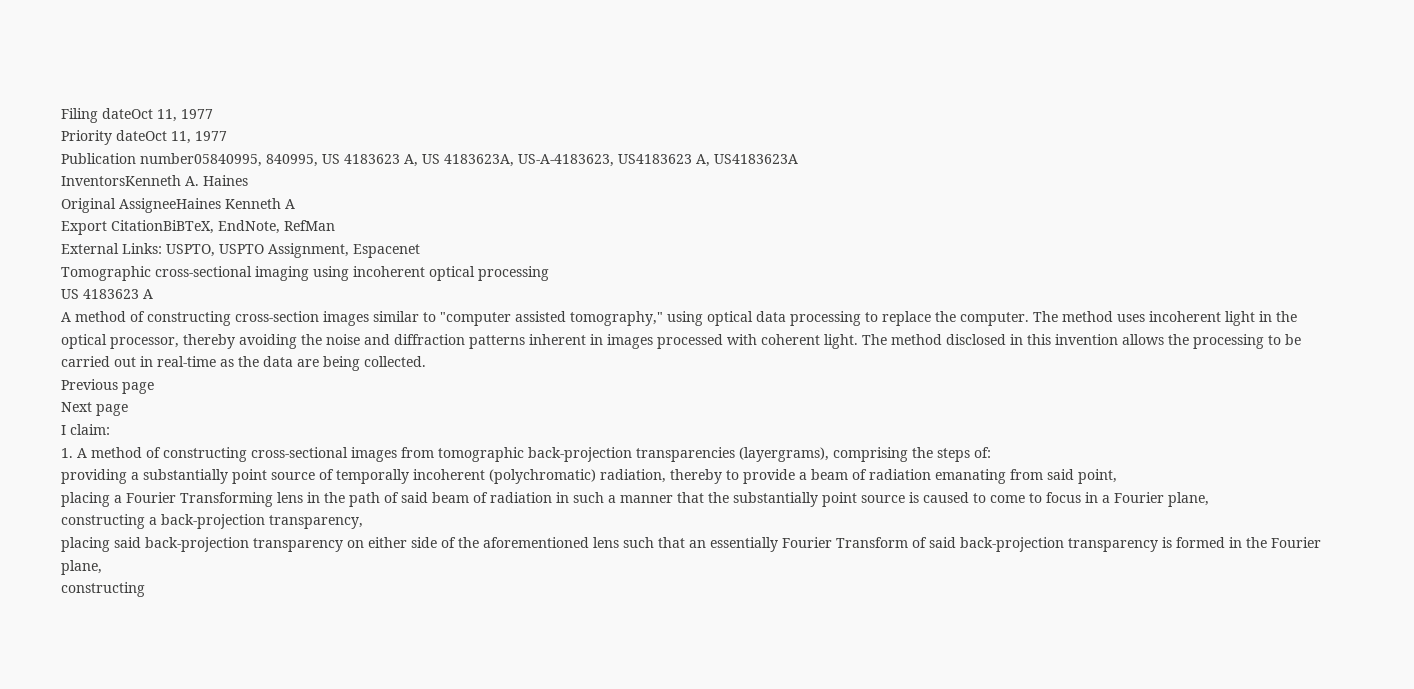Filing dateOct 11, 1977
Priority dateOct 11, 1977
Publication number05840995, 840995, US 4183623 A, US 4183623A, US-A-4183623, US4183623 A, US4183623A
InventorsKenneth A. Haines
Original AssigneeHaines Kenneth A
Export CitationBiBTeX, EndNote, RefMan
External Links: USPTO, USPTO Assignment, Espacenet
Tomographic cross-sectional imaging using incoherent optical processing
US 4183623 A
A method of constructing cross-section images similar to "computer assisted tomography," using optical data processing to replace the computer. The method uses incoherent light in the optical processor, thereby avoiding the noise and diffraction patterns inherent in images processed with coherent light. The method disclosed in this invention allows the processing to be carried out in real-time as the data are being collected.
Previous page
Next page
I claim:
1. A method of constructing cross-sectional images from tomographic back-projection transparencies (layergrams), comprising the steps of:
providing a substantially point source of temporally incoherent (polychromatic) radiation, thereby to provide a beam of radiation emanating from said point,
placing a Fourier Transforming lens in the path of said beam of radiation in such a manner that the substantially point source is caused to come to focus in a Fourier plane,
constructing a back-projection transparency,
placing said back-projection transparency on either side of the aforementioned lens such that an essentially Fourier Transform of said back-projection transparency is formed in the Fourier plane,
constructing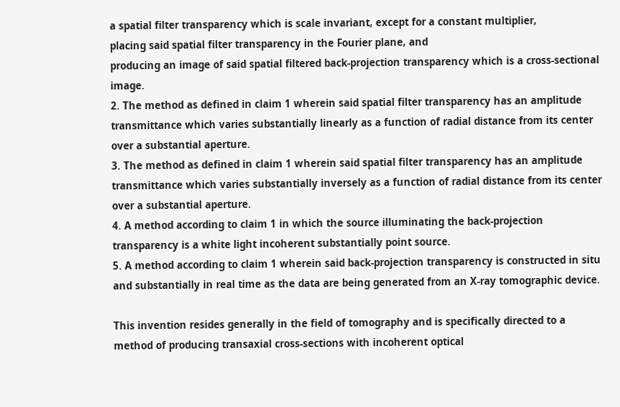a spatial filter transparency which is scale invariant, except for a constant multiplier,
placing said spatial filter transparency in the Fourier plane, and
producing an image of said spatial filtered back-projection transparency which is a cross-sectional image.
2. The method as defined in claim 1 wherein said spatial filter transparency has an amplitude transmittance which varies substantially linearly as a function of radial distance from its center over a substantial aperture.
3. The method as defined in claim 1 wherein said spatial filter transparency has an amplitude transmittance which varies substantially inversely as a function of radial distance from its center over a substantial aperture.
4. A method according to claim 1 in which the source illuminating the back-projection transparency is a white light incoherent substantially point source.
5. A method according to claim 1 wherein said back-projection transparency is constructed in situ and substantially in real time as the data are being generated from an X-ray tomographic device.

This invention resides generally in the field of tomography and is specifically directed to a method of producing transaxial cross-sections with incoherent optical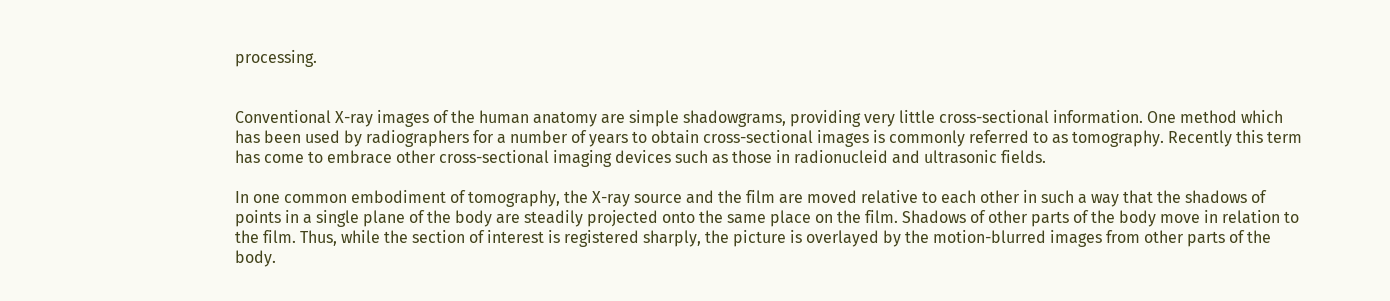processing.


Conventional X-ray images of the human anatomy are simple shadowgrams, providing very little cross-sectional information. One method which has been used by radiographers for a number of years to obtain cross-sectional images is commonly referred to as tomography. Recently this term has come to embrace other cross-sectional imaging devices such as those in radionucleid and ultrasonic fields.

In one common embodiment of tomography, the X-ray source and the film are moved relative to each other in such a way that the shadows of points in a single plane of the body are steadily projected onto the same place on the film. Shadows of other parts of the body move in relation to the film. Thus, while the section of interest is registered sharply, the picture is overlayed by the motion-blurred images from other parts of the body.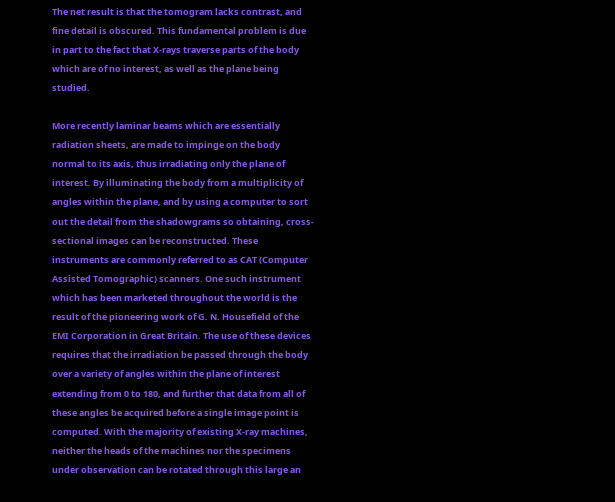The net result is that the tomogram lacks contrast, and fine detail is obscured. This fundamental problem is due in part to the fact that X-rays traverse parts of the body which are of no interest, as well as the plane being studied.

More recently laminar beams which are essentially radiation sheets, are made to impinge on the body normal to its axis, thus irradiating only the plane of interest. By illuminating the body from a multiplicity of angles within the plane, and by using a computer to sort out the detail from the shadowgrams so obtaining, cross-sectional images can be reconstructed. These instruments are commonly referred to as CAT (Computer Assisted Tomographic) scanners. One such instrument which has been marketed throughout the world is the result of the pioneering work of G. N. Housefield of the EMI Corporation in Great Britain. The use of these devices requires that the irradiation be passed through the body over a variety of angles within the plane of interest extending from 0 to 180, and further that data from all of these angles be acquired before a single image point is computed. With the majority of existing X-ray machines, neither the heads of the machines nor the specimens under observation can be rotated through this large an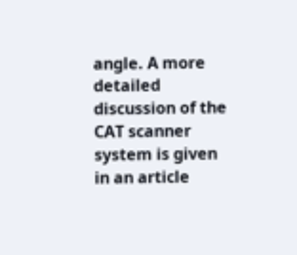angle. A more detailed discussion of the CAT scanner system is given in an article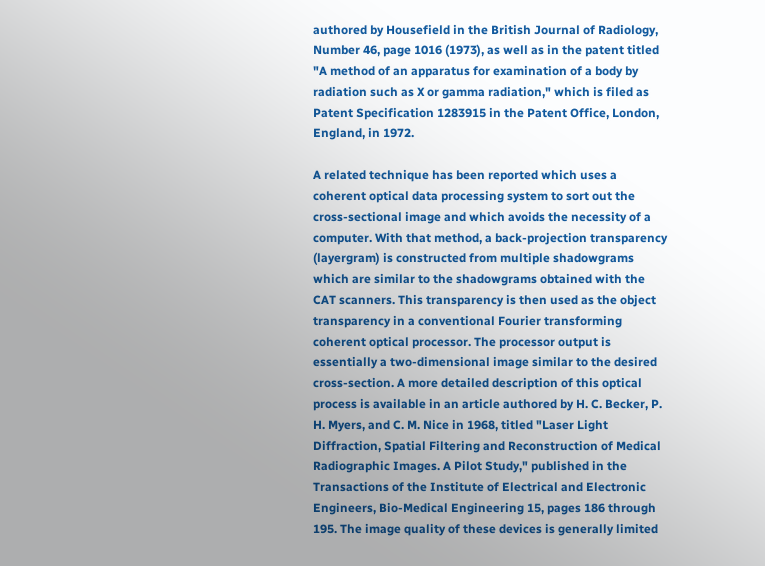authored by Housefield in the British Journal of Radiology, Number 46, page 1016 (1973), as well as in the patent titled "A method of an apparatus for examination of a body by radiation such as X or gamma radiation," which is filed as Patent Specification 1283915 in the Patent Office, London, England, in 1972.

A related technique has been reported which uses a coherent optical data processing system to sort out the cross-sectional image and which avoids the necessity of a computer. With that method, a back-projection transparency (layergram) is constructed from multiple shadowgrams which are similar to the shadowgrams obtained with the CAT scanners. This transparency is then used as the object transparency in a conventional Fourier transforming coherent optical processor. The processor output is essentially a two-dimensional image similar to the desired cross-section. A more detailed description of this optical process is available in an article authored by H. C. Becker, P. H. Myers, and C. M. Nice in 1968, titled "Laser Light Diffraction, Spatial Filtering and Reconstruction of Medical Radiographic Images. A Pilot Study," published in the Transactions of the Institute of Electrical and Electronic Engineers, Bio-Medical Engineering 15, pages 186 through 195. The image quality of these devices is generally limited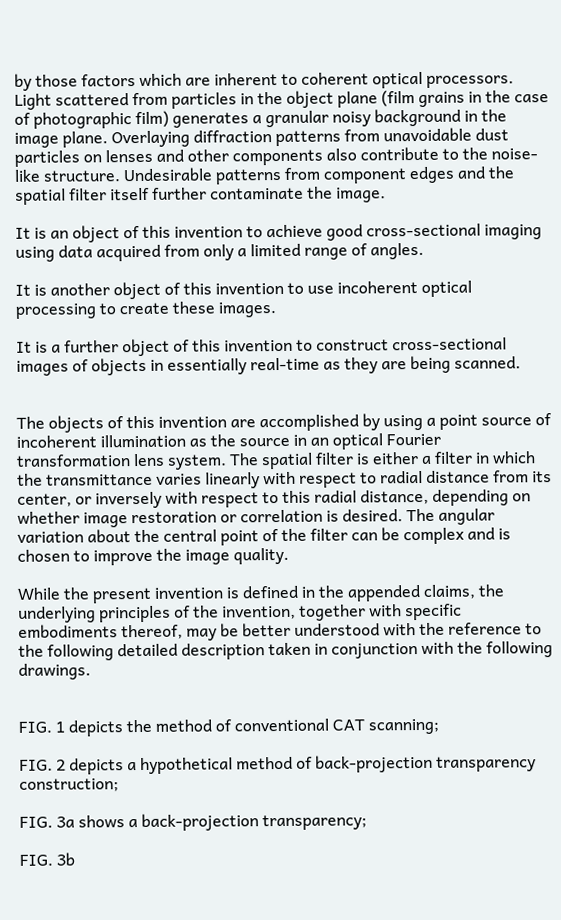by those factors which are inherent to coherent optical processors. Light scattered from particles in the object plane (film grains in the case of photographic film) generates a granular noisy background in the image plane. Overlaying diffraction patterns from unavoidable dust particles on lenses and other components also contribute to the noise-like structure. Undesirable patterns from component edges and the spatial filter itself further contaminate the image.

It is an object of this invention to achieve good cross-sectional imaging using data acquired from only a limited range of angles.

It is another object of this invention to use incoherent optical processing to create these images.

It is a further object of this invention to construct cross-sectional images of objects in essentially real-time as they are being scanned.


The objects of this invention are accomplished by using a point source of incoherent illumination as the source in an optical Fourier transformation lens system. The spatial filter is either a filter in which the transmittance varies linearly with respect to radial distance from its center, or inversely with respect to this radial distance, depending on whether image restoration or correlation is desired. The angular variation about the central point of the filter can be complex and is chosen to improve the image quality.

While the present invention is defined in the appended claims, the underlying principles of the invention, together with specific embodiments thereof, may be better understood with the reference to the following detailed description taken in conjunction with the following drawings.


FIG. 1 depicts the method of conventional CAT scanning;

FIG. 2 depicts a hypothetical method of back-projection transparency construction;

FIG. 3a shows a back-projection transparency;

FIG. 3b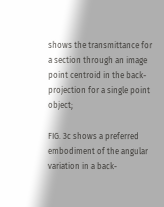shows the transmittance for a section through an image point centroid in the back-projection for a single point object;

FIG. 3c shows a preferred embodiment of the angular variation in a back-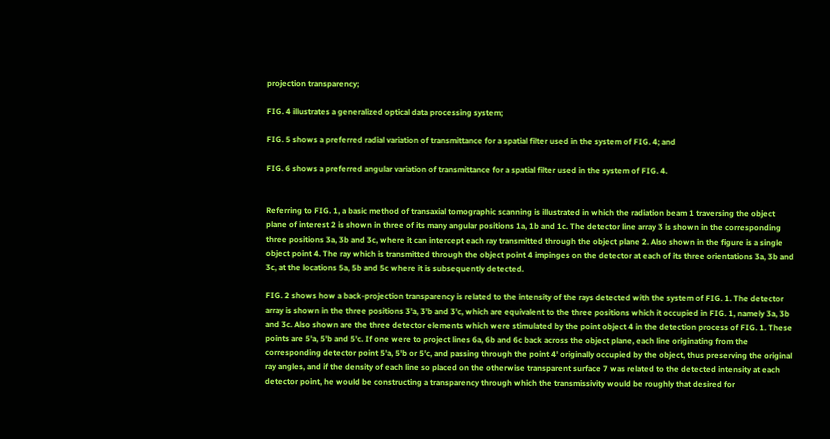projection transparency;

FIG. 4 illustrates a generalized optical data processing system;

FIG. 5 shows a preferred radial variation of transmittance for a spatial filter used in the system of FIG. 4; and

FIG. 6 shows a preferred angular variation of transmittance for a spatial filter used in the system of FIG. 4.


Referring to FIG. 1, a basic method of transaxial tomographic scanning is illustrated in which the radiation beam 1 traversing the object plane of interest 2 is shown in three of its many angular positions 1a, 1b and 1c. The detector line array 3 is shown in the corresponding three positions 3a, 3b and 3c, where it can intercept each ray transmitted through the object plane 2. Also shown in the figure is a single object point 4. The ray which is transmitted through the object point 4 impinges on the detector at each of its three orientations 3a, 3b and 3c, at the locations 5a, 5b and 5c where it is subsequently detected.

FIG. 2 shows how a back-projection transparency is related to the intensity of the rays detected with the system of FIG. 1. The detector array is shown in the three positions 3'a, 3'b and 3'c, which are equivalent to the three positions which it occupied in FIG. 1, namely 3a, 3b and 3c. Also shown are the three detector elements which were stimulated by the point object 4 in the detection process of FIG. 1. These points are 5'a, 5'b and 5'c. If one were to project lines 6a, 6b and 6c back across the object plane, each line originating from the corresponding detector point 5'a, 5'b or 5'c, and passing through the point 4' originally occupied by the object, thus preserving the original ray angles, and if the density of each line so placed on the otherwise transparent surface 7 was related to the detected intensity at each detector point, he would be constructing a transparency through which the transmissivity would be roughly that desired for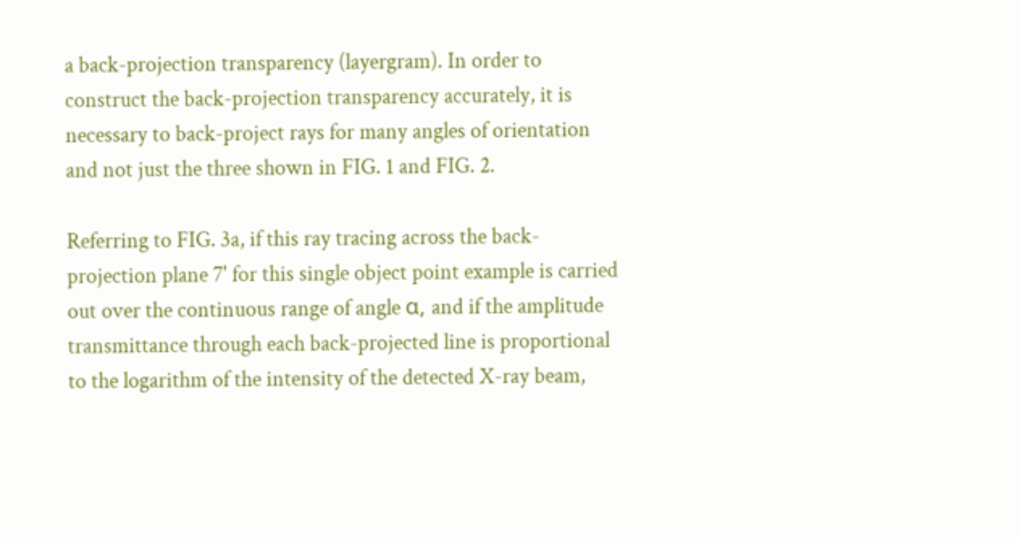a back-projection transparency (layergram). In order to construct the back-projection transparency accurately, it is necessary to back-project rays for many angles of orientation and not just the three shown in FIG. 1 and FIG. 2.

Referring to FIG. 3a, if this ray tracing across the back-projection plane 7' for this single object point example is carried out over the continuous range of angle α, and if the amplitude transmittance through each back-projected line is proportional to the logarithm of the intensity of the detected X-ray beam,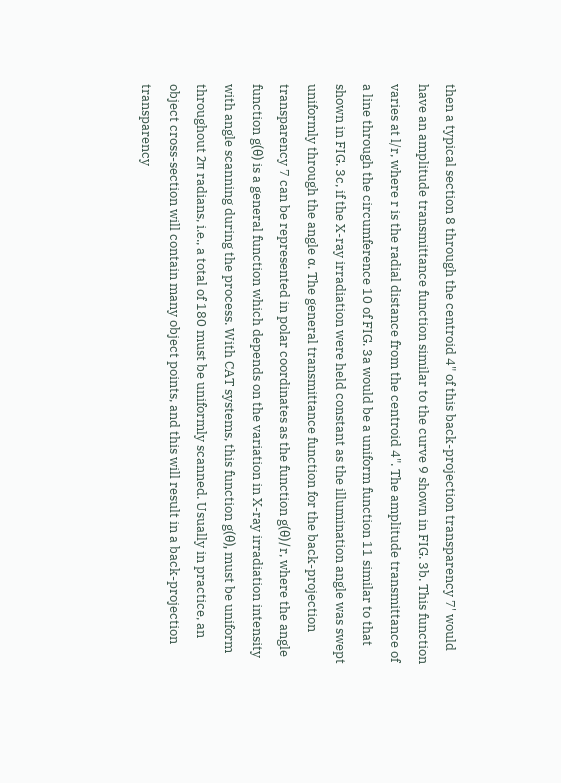then a typical section 8 through the centroid 4" of this back-projection transparency 7' would have an amplitude transmittance function similar to the curve 9 shown in FIG. 3b. This function varies at l/r, where r is the radial distance from the centroid 4". The amplitude transmittance of a line through the circumference 10 of FIG. 3a would be a uniform function 11 similar to that shown in FIG. 3c, if the X-ray irradiation were held constant as the illumination angle was swept uniformly through the angle α. The general transmittance function for the back-projection transparency 7 can be represented in polar coordinates as the function g(θ)/r, where the angle function g(θ) is a general function which depends on the variation in X-ray irradiation intensity with angle scanning during the process. With CAT systems, this function g(θ), must be uniform throughout 2π radians, i.e., a total of 180 must be uniformly scanned. Usually in practice, an object cross-section will contain many object points, and this will result in a back-projection transparency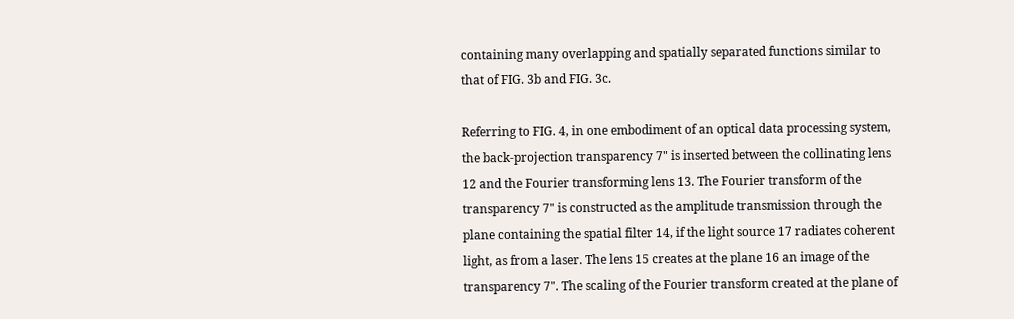containing many overlapping and spatially separated functions similar to that of FIG. 3b and FIG. 3c.

Referring to FIG. 4, in one embodiment of an optical data processing system, the back-projection transparency 7" is inserted between the collinating lens 12 and the Fourier transforming lens 13. The Fourier transform of the transparency 7" is constructed as the amplitude transmission through the plane containing the spatial filter 14, if the light source 17 radiates coherent light, as from a laser. The lens 15 creates at the plane 16 an image of the transparency 7". The scaling of the Fourier transform created at the plane of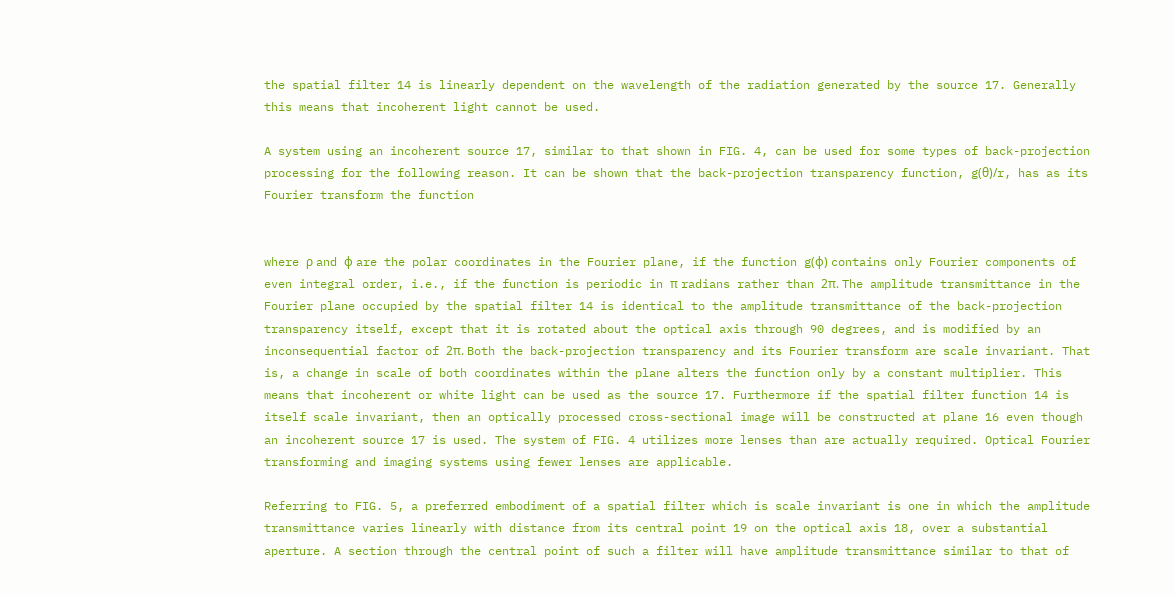the spatial filter 14 is linearly dependent on the wavelength of the radiation generated by the source 17. Generally this means that incoherent light cannot be used.

A system using an incoherent source 17, similar to that shown in FIG. 4, can be used for some types of back-projection processing for the following reason. It can be shown that the back-projection transparency function, g(θ)/r, has as its Fourier transform the function


where ρ and φ are the polar coordinates in the Fourier plane, if the function g(φ) contains only Fourier components of even integral order, i.e., if the function is periodic in π radians rather than 2π. The amplitude transmittance in the Fourier plane occupied by the spatial filter 14 is identical to the amplitude transmittance of the back-projection transparency itself, except that it is rotated about the optical axis through 90 degrees, and is modified by an inconsequential factor of 2π. Both the back-projection transparency and its Fourier transform are scale invariant. That is, a change in scale of both coordinates within the plane alters the function only by a constant multiplier. This means that incoherent or white light can be used as the source 17. Furthermore if the spatial filter function 14 is itself scale invariant, then an optically processed cross-sectional image will be constructed at plane 16 even though an incoherent source 17 is used. The system of FIG. 4 utilizes more lenses than are actually required. Optical Fourier transforming and imaging systems using fewer lenses are applicable.

Referring to FIG. 5, a preferred embodiment of a spatial filter which is scale invariant is one in which the amplitude transmittance varies linearly with distance from its central point 19 on the optical axis 18, over a substantial aperture. A section through the central point of such a filter will have amplitude transmittance similar to that of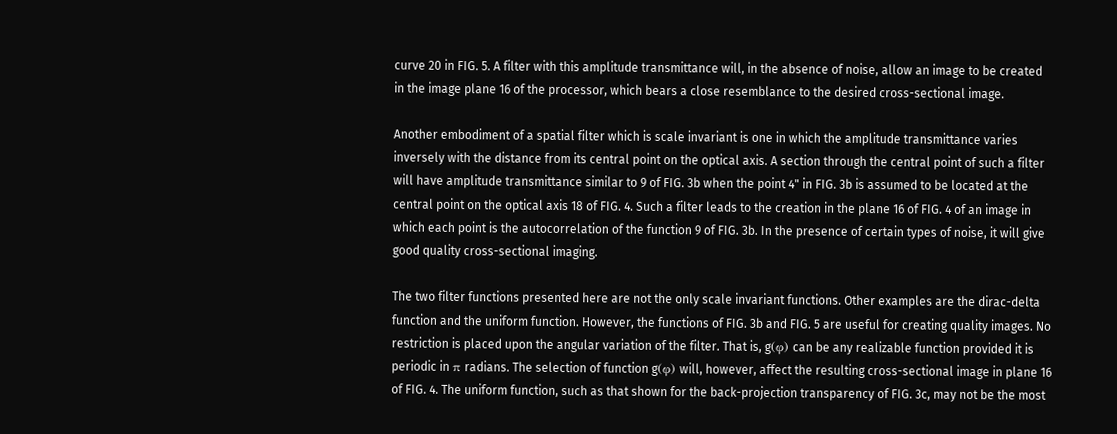curve 20 in FIG. 5. A filter with this amplitude transmittance will, in the absence of noise, allow an image to be created in the image plane 16 of the processor, which bears a close resemblance to the desired cross-sectional image.

Another embodiment of a spatial filter which is scale invariant is one in which the amplitude transmittance varies inversely with the distance from its central point on the optical axis. A section through the central point of such a filter will have amplitude transmittance similar to 9 of FIG. 3b when the point 4" in FIG. 3b is assumed to be located at the central point on the optical axis 18 of FIG. 4. Such a filter leads to the creation in the plane 16 of FIG. 4 of an image in which each point is the autocorrelation of the function 9 of FIG. 3b. In the presence of certain types of noise, it will give good quality cross-sectional imaging.

The two filter functions presented here are not the only scale invariant functions. Other examples are the dirac-delta function and the uniform function. However, the functions of FIG. 3b and FIG. 5 are useful for creating quality images. No restriction is placed upon the angular variation of the filter. That is, g(φ) can be any realizable function provided it is periodic in π radians. The selection of function g(φ) will, however, affect the resulting cross-sectional image in plane 16 of FIG. 4. The uniform function, such as that shown for the back-projection transparency of FIG. 3c, may not be the most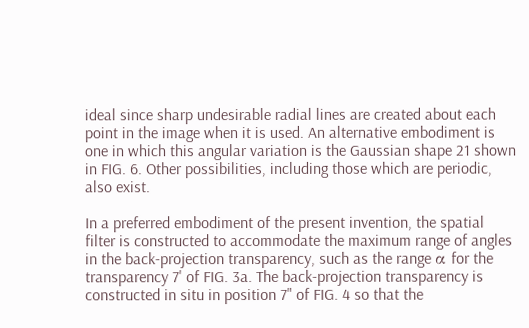ideal since sharp undesirable radial lines are created about each point in the image when it is used. An alternative embodiment is one in which this angular variation is the Gaussian shape 21 shown in FIG. 6. Other possibilities, including those which are periodic, also exist.

In a preferred embodiment of the present invention, the spatial filter is constructed to accommodate the maximum range of angles in the back-projection transparency, such as the range α for the transparency 7' of FIG. 3a. The back-projection transparency is constructed in situ in position 7" of FIG. 4 so that the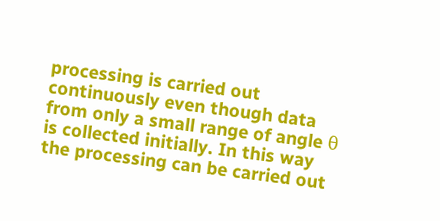processing is carried out continuously even though data from only a small range of angle θ is collected initially. In this way the processing can be carried out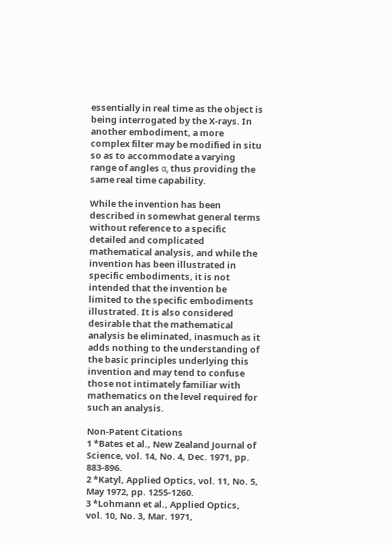essentially in real time as the object is being interrogated by the X-rays. In another embodiment, a more complex filter may be modified in situ so as to accommodate a varying range of angles α, thus providing the same real time capability.

While the invention has been described in somewhat general terms without reference to a specific detailed and complicated mathematical analysis, and while the invention has been illustrated in specific embodiments, it is not intended that the invention be limited to the specific embodiments illustrated. It is also considered desirable that the mathematical analysis be eliminated, inasmuch as it adds nothing to the understanding of the basic principles underlying this invention and may tend to confuse those not intimately familiar with mathematics on the level required for such an analysis.

Non-Patent Citations
1 *Bates et al., New Zealand Journal of Science, vol. 14, No. 4, Dec. 1971, pp. 883-896.
2 *Katyl, Applied Optics, vol. 11, No. 5, May 1972, pp. 1255-1260.
3 *Lohmann et al., Applied Optics, vol. 10, No. 3, Mar. 1971,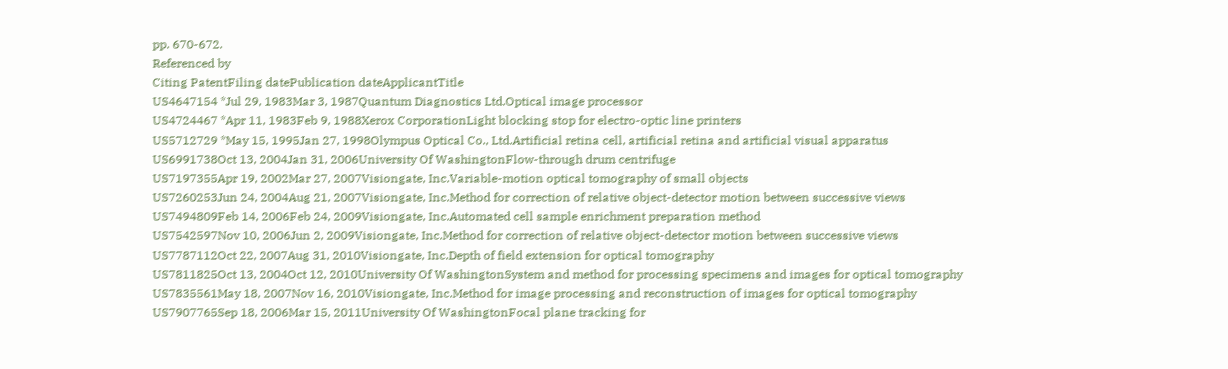pp. 670-672.
Referenced by
Citing PatentFiling datePublication dateApplicantTitle
US4647154 *Jul 29, 1983Mar 3, 1987Quantum Diagnostics Ltd.Optical image processor
US4724467 *Apr 11, 1983Feb 9, 1988Xerox CorporationLight blocking stop for electro-optic line printers
US5712729 *May 15, 1995Jan 27, 1998Olympus Optical Co., Ltd.Artificial retina cell, artificial retina and artificial visual apparatus
US6991738Oct 13, 2004Jan 31, 2006University Of WashingtonFlow-through drum centrifuge
US7197355Apr 19, 2002Mar 27, 2007Visiongate, Inc.Variable-motion optical tomography of small objects
US7260253Jun 24, 2004Aug 21, 2007Visiongate, Inc.Method for correction of relative object-detector motion between successive views
US7494809Feb 14, 2006Feb 24, 2009Visiongate, Inc.Automated cell sample enrichment preparation method
US7542597Nov 10, 2006Jun 2, 2009Visiongate, Inc.Method for correction of relative object-detector motion between successive views
US7787112Oct 22, 2007Aug 31, 2010Visiongate, Inc.Depth of field extension for optical tomography
US7811825Oct 13, 2004Oct 12, 2010University Of WashingtonSystem and method for processing specimens and images for optical tomography
US7835561May 18, 2007Nov 16, 2010Visiongate, Inc.Method for image processing and reconstruction of images for optical tomography
US7907765Sep 18, 2006Mar 15, 2011University Of WashingtonFocal plane tracking for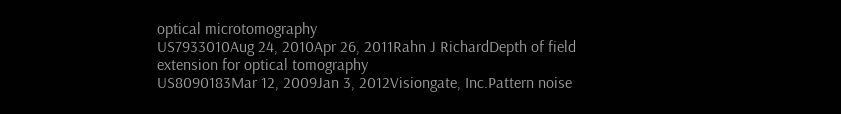optical microtomography
US7933010Aug 24, 2010Apr 26, 2011Rahn J RichardDepth of field extension for optical tomography
US8090183Mar 12, 2009Jan 3, 2012Visiongate, Inc.Pattern noise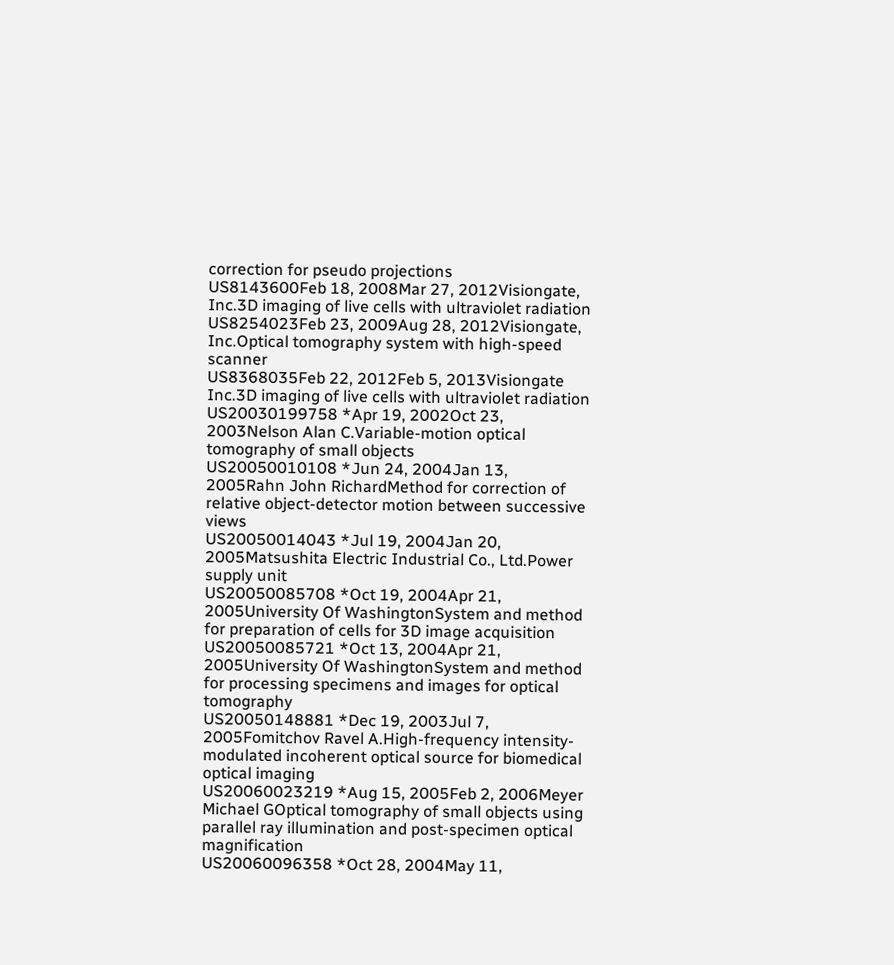correction for pseudo projections
US8143600Feb 18, 2008Mar 27, 2012Visiongate, Inc.3D imaging of live cells with ultraviolet radiation
US8254023Feb 23, 2009Aug 28, 2012Visiongate, Inc.Optical tomography system with high-speed scanner
US8368035Feb 22, 2012Feb 5, 2013Visiongate Inc.3D imaging of live cells with ultraviolet radiation
US20030199758 *Apr 19, 2002Oct 23, 2003Nelson Alan C.Variable-motion optical tomography of small objects
US20050010108 *Jun 24, 2004Jan 13, 2005Rahn John RichardMethod for correction of relative object-detector motion between successive views
US20050014043 *Jul 19, 2004Jan 20, 2005Matsushita Electric Industrial Co., Ltd.Power supply unit
US20050085708 *Oct 19, 2004Apr 21, 2005University Of WashingtonSystem and method for preparation of cells for 3D image acquisition
US20050085721 *Oct 13, 2004Apr 21, 2005University Of WashingtonSystem and method for processing specimens and images for optical tomography
US20050148881 *Dec 19, 2003Jul 7, 2005Fomitchov Ravel A.High-frequency intensity-modulated incoherent optical source for biomedical optical imaging
US20060023219 *Aug 15, 2005Feb 2, 2006Meyer Michael GOptical tomography of small objects using parallel ray illumination and post-specimen optical magnification
US20060096358 *Oct 28, 2004May 11,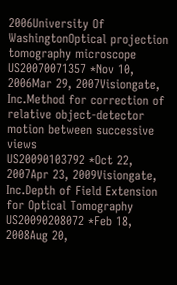2006University Of WashingtonOptical projection tomography microscope
US20070071357 *Nov 10, 2006Mar 29, 2007Visiongate, Inc.Method for correction of relative object-detector motion between successive views
US20090103792 *Oct 22, 2007Apr 23, 2009Visiongate, Inc.Depth of Field Extension for Optical Tomography
US20090208072 *Feb 18, 2008Aug 20,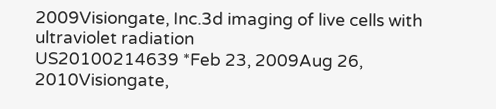2009Visiongate, Inc.3d imaging of live cells with ultraviolet radiation
US20100214639 *Feb 23, 2009Aug 26, 2010Visiongate,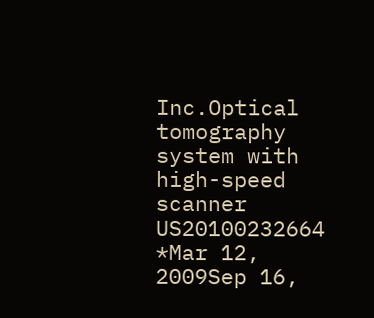Inc.Optical tomography system with high-speed scanner
US20100232664 *Mar 12, 2009Sep 16,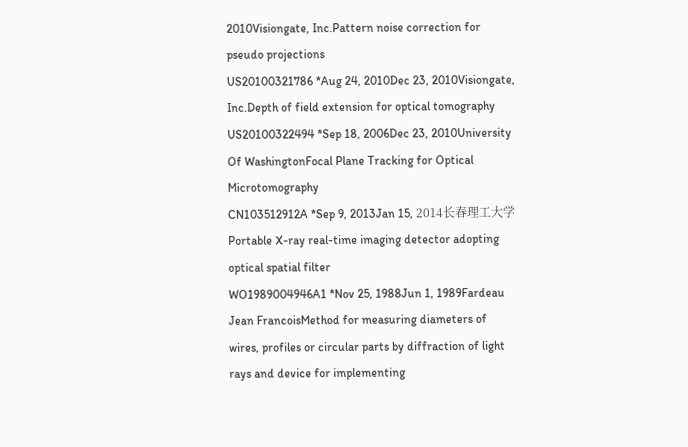2010Visiongate, Inc.Pattern noise correction for pseudo projections
US20100321786 *Aug 24, 2010Dec 23, 2010Visiongate, Inc.Depth of field extension for optical tomography
US20100322494 *Sep 18, 2006Dec 23, 2010University Of WashingtonFocal Plane Tracking for Optical Microtomography
CN103512912A *Sep 9, 2013Jan 15, 2014长春理工大学Portable X-ray real-time imaging detector adopting optical spatial filter
WO1989004946A1 *Nov 25, 1988Jun 1, 1989Fardeau Jean FrancoisMethod for measuring diameters of wires, profiles or circular parts by diffraction of light rays and device for implementing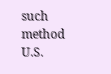such method
U.S.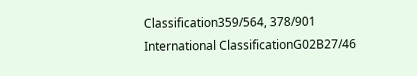Classification359/564, 378/901
International ClassificationG02B27/46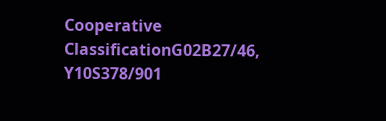Cooperative ClassificationG02B27/46, Y10S378/901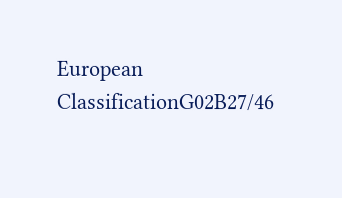European ClassificationG02B27/46